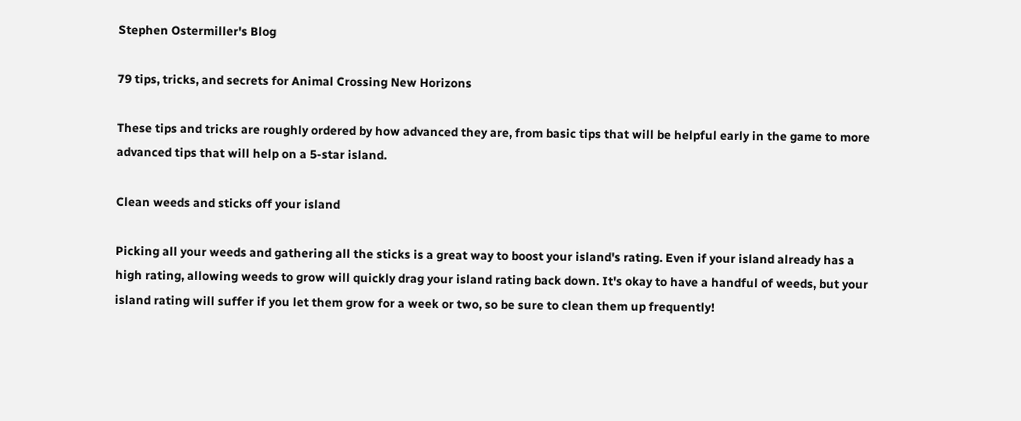Stephen Ostermiller's Blog

79 tips, tricks, and secrets for Animal Crossing New Horizons

These tips and tricks are roughly ordered by how advanced they are, from basic tips that will be helpful early in the game to more advanced tips that will help on a 5-star island.

Clean weeds and sticks off your island

Picking all your weeds and gathering all the sticks is a great way to boost your island's rating. Even if your island already has a high rating, allowing weeds to grow will quickly drag your island rating back down. It's okay to have a handful of weeds, but your island rating will suffer if you let them grow for a week or two, so be sure to clean them up frequently!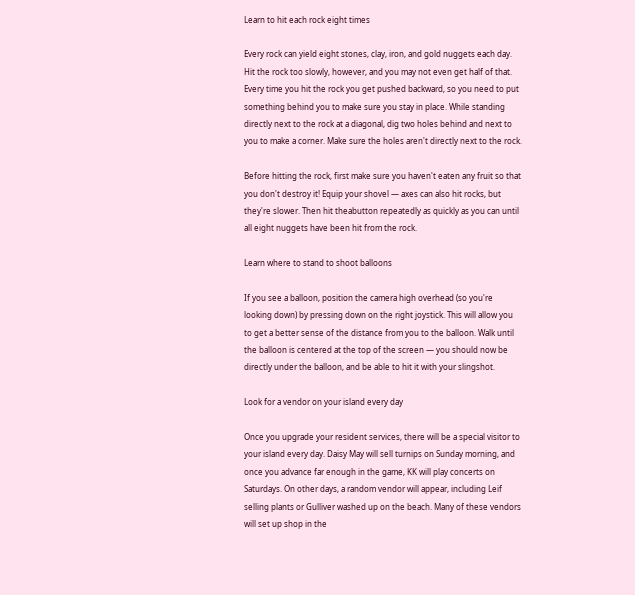Learn to hit each rock eight times

Every rock can yield eight stones, clay, iron, and gold nuggets each day. Hit the rock too slowly, however, and you may not even get half of that. Every time you hit the rock you get pushed backward, so you need to put something behind you to make sure you stay in place. While standing directly next to the rock at a diagonal, dig two holes behind and next to you to make a corner. Make sure the holes aren't directly next to the rock.

Before hitting the rock, first make sure you haven't eaten any fruit so that you don't destroy it! Equip your shovel — axes can also hit rocks, but they're slower. Then hit theabutton repeatedly as quickly as you can until all eight nuggets have been hit from the rock.

Learn where to stand to shoot balloons

If you see a balloon, position the camera high overhead (so you're looking down) by pressing down on the right joystick. This will allow you to get a better sense of the distance from you to the balloon. Walk until the balloon is centered at the top of the screen — you should now be directly under the balloon, and be able to hit it with your slingshot.

Look for a vendor on your island every day

Once you upgrade your resident services, there will be a special visitor to your island every day. Daisy May will sell turnips on Sunday morning, and once you advance far enough in the game, KK will play concerts on Saturdays. On other days, a random vendor will appear, including Leif selling plants or Gulliver washed up on the beach. Many of these vendors will set up shop in the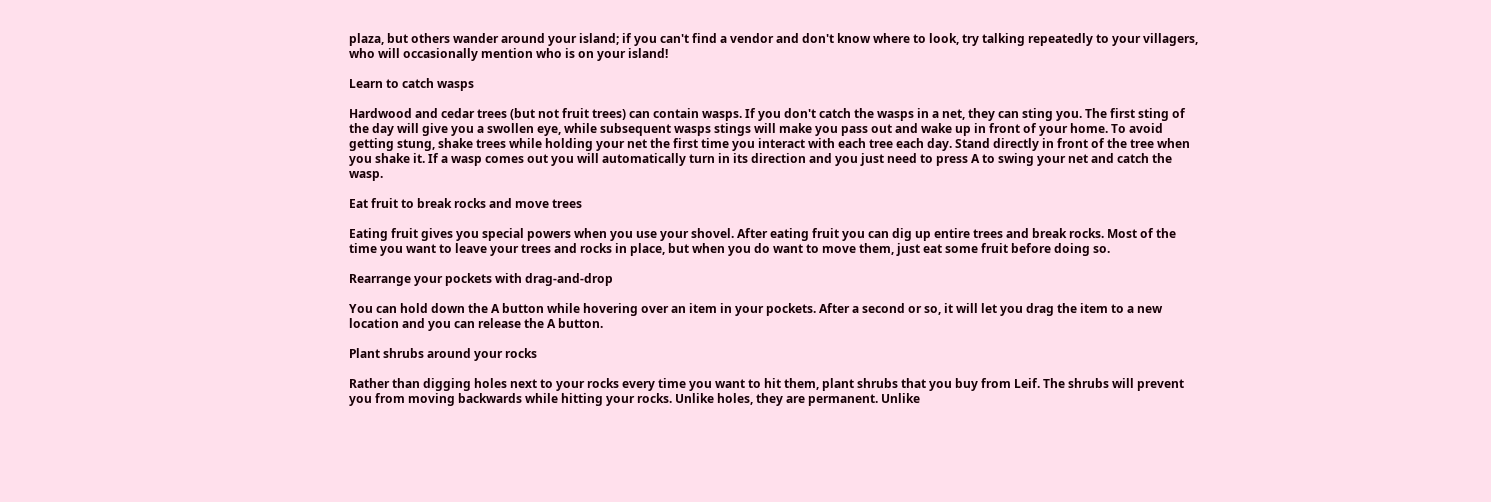plaza, but others wander around your island; if you can't find a vendor and don't know where to look, try talking repeatedly to your villagers, who will occasionally mention who is on your island!

Learn to catch wasps

Hardwood and cedar trees (but not fruit trees) can contain wasps. If you don't catch the wasps in a net, they can sting you. The first sting of the day will give you a swollen eye, while subsequent wasps stings will make you pass out and wake up in front of your home. To avoid getting stung, shake trees while holding your net the first time you interact with each tree each day. Stand directly in front of the tree when you shake it. If a wasp comes out you will automatically turn in its direction and you just need to press A to swing your net and catch the wasp.

Eat fruit to break rocks and move trees

Eating fruit gives you special powers when you use your shovel. After eating fruit you can dig up entire trees and break rocks. Most of the time you want to leave your trees and rocks in place, but when you do want to move them, just eat some fruit before doing so.

Rearrange your pockets with drag-and-drop

You can hold down the A button while hovering over an item in your pockets. After a second or so, it will let you drag the item to a new location and you can release the A button.

Plant shrubs around your rocks

Rather than digging holes next to your rocks every time you want to hit them, plant shrubs that you buy from Leif. The shrubs will prevent you from moving backwards while hitting your rocks. Unlike holes, they are permanent. Unlike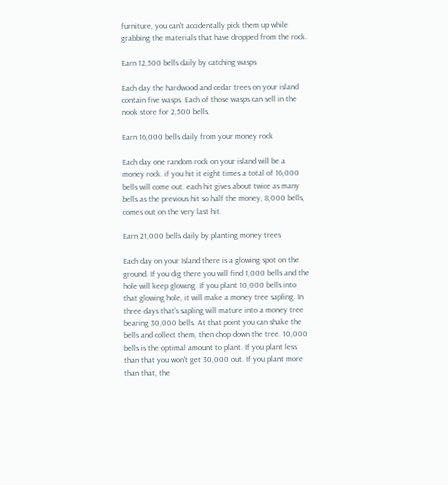furniture, you can't accidentally pick them up while grabbing the materials that have dropped from the rock.

Earn 12,500 bells daily by catching wasps

Each day the hardwood and cedar trees on your island contain five wasps. Each of those wasps can sell in the nook store for 2,500 bells.

Earn 16,000 bells daily from your money rock

Each day one random rock on your island will be a money rock. if you hit it eight times a total of 16,000 bells will come out. each hit gives about twice as many bells as the previous hit so half the money, 8,000 bells, comes out on the very last hit.

Earn 21,000 bells daily by planting money trees

Each day on your Island there is a glowing spot on the ground. If you dig there you will find 1,000 bells and the hole will keep glowing. If you plant 10,000 bells into that glowing hole, it will make a money tree sapling. In three days that's sapling will mature into a money tree bearing 30,000 bells. At that point you can shake the bells and collect them, then chop down the tree. 10,000 bells is the optimal amount to plant. If you plant less than that you won't get 30,000 out. If you plant more than that, the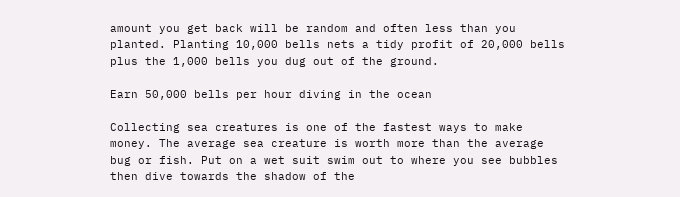amount you get back will be random and often less than you planted. Planting 10,000 bells nets a tidy profit of 20,000 bells plus the 1,000 bells you dug out of the ground.

Earn 50,000 bells per hour diving in the ocean

Collecting sea creatures is one of the fastest ways to make money. The average sea creature is worth more than the average bug or fish. Put on a wet suit swim out to where you see bubbles then dive towards the shadow of the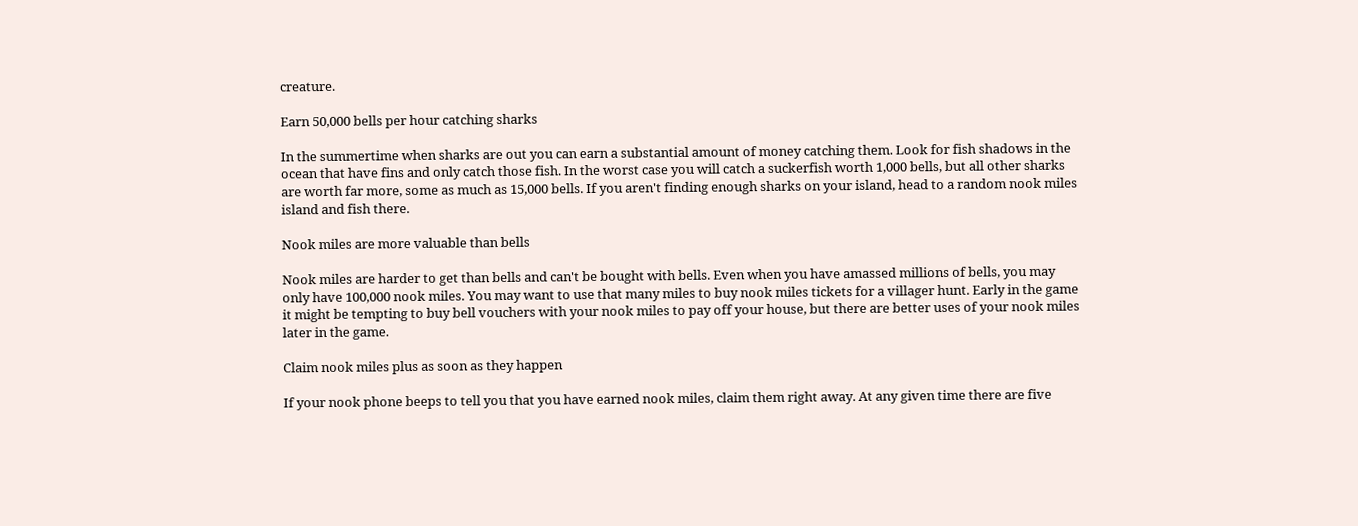creature.

Earn 50,000 bells per hour catching sharks

In the summertime when sharks are out you can earn a substantial amount of money catching them. Look for fish shadows in the ocean that have fins and only catch those fish. In the worst case you will catch a suckerfish worth 1,000 bells, but all other sharks are worth far more, some as much as 15,000 bells. If you aren't finding enough sharks on your island, head to a random nook miles island and fish there.

Nook miles are more valuable than bells

Nook miles are harder to get than bells and can't be bought with bells. Even when you have amassed millions of bells, you may only have 100,000 nook miles. You may want to use that many miles to buy nook miles tickets for a villager hunt. Early in the game it might be tempting to buy bell vouchers with your nook miles to pay off your house, but there are better uses of your nook miles later in the game.

Claim nook miles plus as soon as they happen

If your nook phone beeps to tell you that you have earned nook miles, claim them right away. At any given time there are five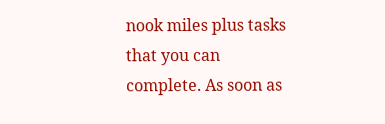nook miles plus tasks that you can complete. As soon as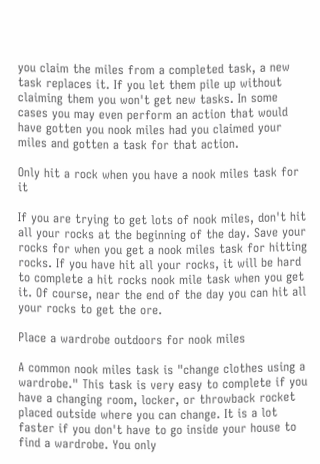you claim the miles from a completed task, a new task replaces it. If you let them pile up without claiming them you won't get new tasks. In some cases you may even perform an action that would have gotten you nook miles had you claimed your miles and gotten a task for that action.

Only hit a rock when you have a nook miles task for it

If you are trying to get lots of nook miles, don't hit all your rocks at the beginning of the day. Save your rocks for when you get a nook miles task for hitting rocks. If you have hit all your rocks, it will be hard to complete a hit rocks nook mile task when you get it. Of course, near the end of the day you can hit all your rocks to get the ore.

Place a wardrobe outdoors for nook miles

A common nook miles task is "change clothes using a wardrobe." This task is very easy to complete if you have a changing room, locker, or throwback rocket placed outside where you can change. It is a lot faster if you don't have to go inside your house to find a wardrobe. You only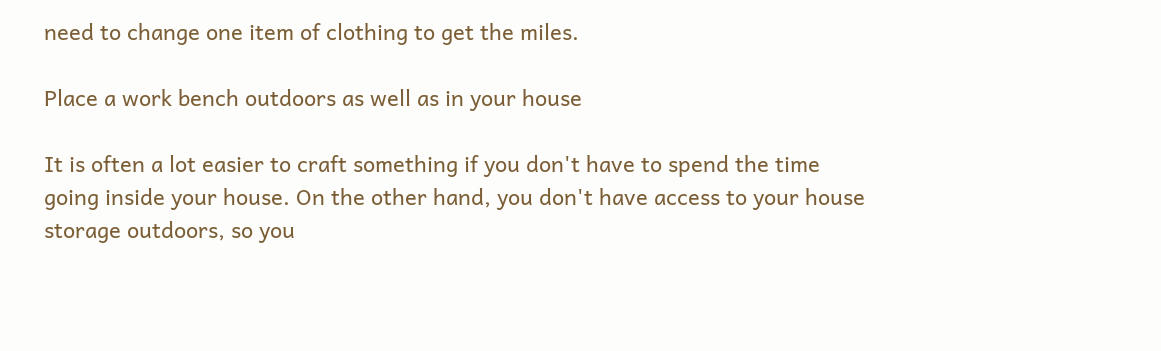need to change one item of clothing to get the miles.

Place a work bench outdoors as well as in your house

It is often a lot easier to craft something if you don't have to spend the time going inside your house. On the other hand, you don't have access to your house storage outdoors, so you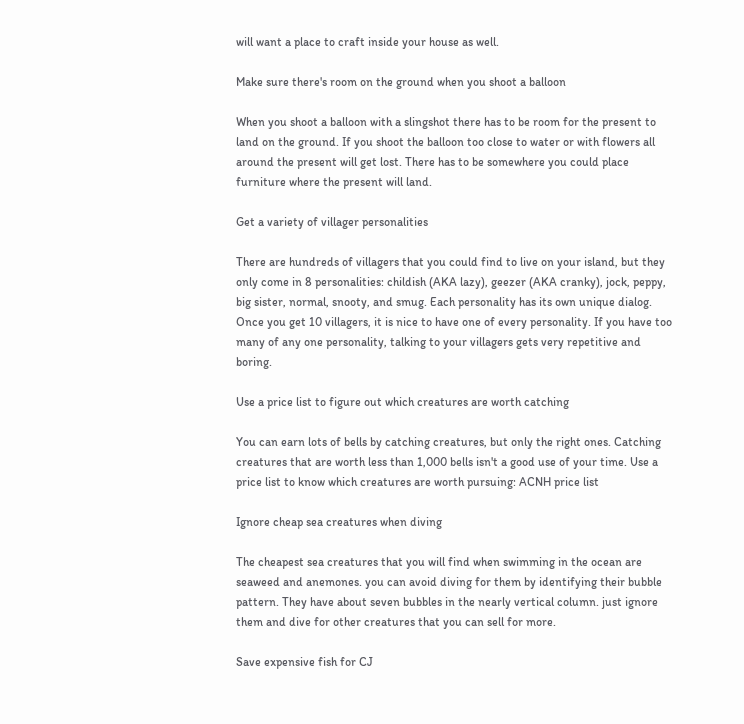will want a place to craft inside your house as well.

Make sure there's room on the ground when you shoot a balloon

When you shoot a balloon with a slingshot there has to be room for the present to land on the ground. If you shoot the balloon too close to water or with flowers all around the present will get lost. There has to be somewhere you could place furniture where the present will land.

Get a variety of villager personalities

There are hundreds of villagers that you could find to live on your island, but they only come in 8 personalities: childish (AKA lazy), geezer (AKA cranky), jock, peppy, big sister, normal, snooty, and smug. Each personality has its own unique dialog. Once you get 10 villagers, it is nice to have one of every personality. If you have too many of any one personality, talking to your villagers gets very repetitive and boring.

Use a price list to figure out which creatures are worth catching

You can earn lots of bells by catching creatures, but only the right ones. Catching creatures that are worth less than 1,000 bells isn't a good use of your time. Use a price list to know which creatures are worth pursuing: ACNH price list

Ignore cheap sea creatures when diving

The cheapest sea creatures that you will find when swimming in the ocean are seaweed and anemones. you can avoid diving for them by identifying their bubble pattern. They have about seven bubbles in the nearly vertical column. just ignore them and dive for other creatures that you can sell for more.

Save expensive fish for CJ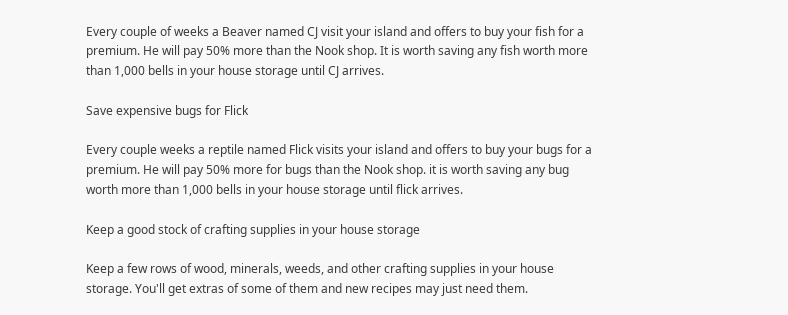Every couple of weeks a Beaver named CJ visit your island and offers to buy your fish for a premium. He will pay 50% more than the Nook shop. It is worth saving any fish worth more than 1,000 bells in your house storage until CJ arrives.

Save expensive bugs for Flick

Every couple weeks a reptile named Flick visits your island and offers to buy your bugs for a premium. He will pay 50% more for bugs than the Nook shop. it is worth saving any bug worth more than 1,000 bells in your house storage until flick arrives.

Keep a good stock of crafting supplies in your house storage

Keep a few rows of wood, minerals, weeds, and other crafting supplies in your house storage. You'll get extras of some of them and new recipes may just need them.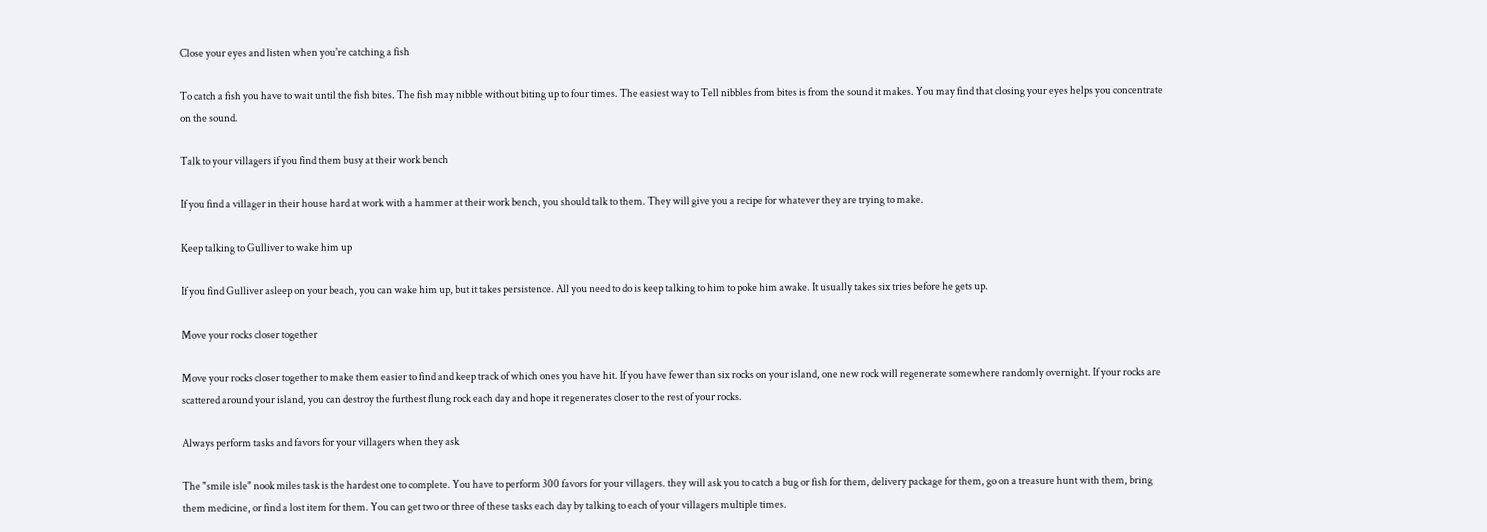Close your eyes and listen when you're catching a fish

To catch a fish you have to wait until the fish bites. The fish may nibble without biting up to four times. The easiest way to Tell nibbles from bites is from the sound it makes. You may find that closing your eyes helps you concentrate on the sound.

Talk to your villagers if you find them busy at their work bench

If you find a villager in their house hard at work with a hammer at their work bench, you should talk to them. They will give you a recipe for whatever they are trying to make.

Keep talking to Gulliver to wake him up

If you find Gulliver asleep on your beach, you can wake him up, but it takes persistence. All you need to do is keep talking to him to poke him awake. It usually takes six tries before he gets up.

Move your rocks closer together

Move your rocks closer together to make them easier to find and keep track of which ones you have hit. If you have fewer than six rocks on your island, one new rock will regenerate somewhere randomly overnight. If your rocks are scattered around your island, you can destroy the furthest flung rock each day and hope it regenerates closer to the rest of your rocks.

Always perform tasks and favors for your villagers when they ask

The "smile isle" nook miles task is the hardest one to complete. You have to perform 300 favors for your villagers. they will ask you to catch a bug or fish for them, delivery package for them, go on a treasure hunt with them, bring them medicine, or find a lost item for them. You can get two or three of these tasks each day by talking to each of your villagers multiple times.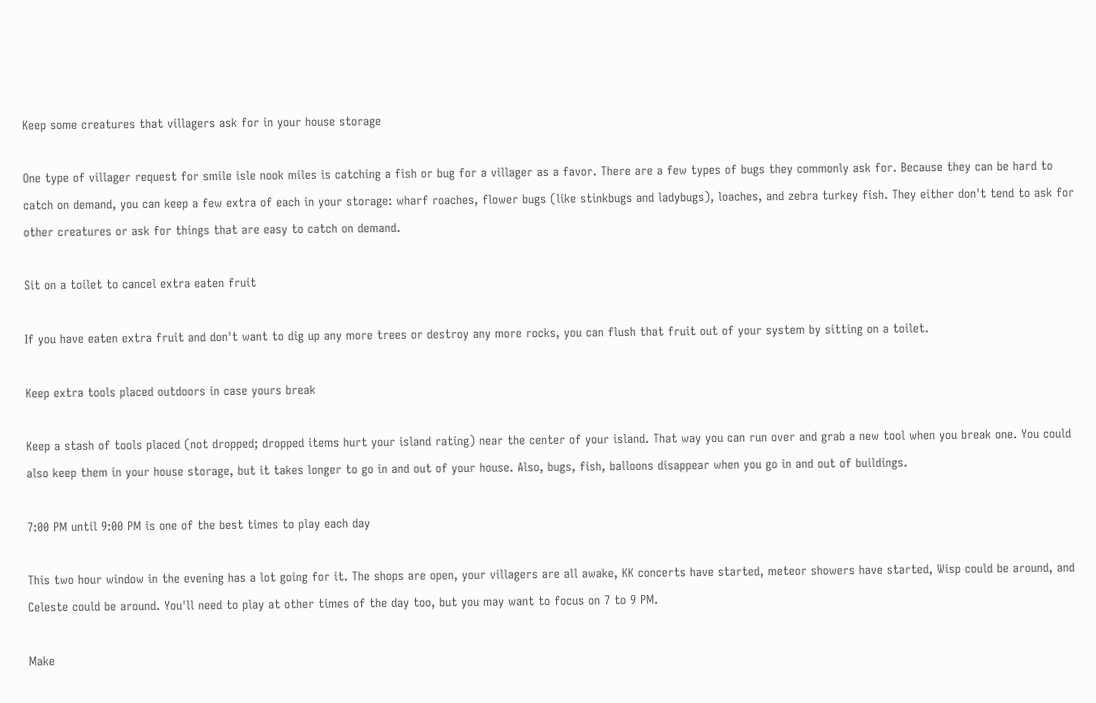Keep some creatures that villagers ask for in your house storage

One type of villager request for smile isle nook miles is catching a fish or bug for a villager as a favor. There are a few types of bugs they commonly ask for. Because they can be hard to catch on demand, you can keep a few extra of each in your storage: wharf roaches, flower bugs (like stinkbugs and ladybugs), loaches, and zebra turkey fish. They either don't tend to ask for other creatures or ask for things that are easy to catch on demand.

Sit on a toilet to cancel extra eaten fruit

If you have eaten extra fruit and don't want to dig up any more trees or destroy any more rocks, you can flush that fruit out of your system by sitting on a toilet.

Keep extra tools placed outdoors in case yours break

Keep a stash of tools placed (not dropped; dropped items hurt your island rating) near the center of your island. That way you can run over and grab a new tool when you break one. You could also keep them in your house storage, but it takes longer to go in and out of your house. Also, bugs, fish, balloons disappear when you go in and out of buildings.

7:00 PM until 9:00 PM is one of the best times to play each day

This two hour window in the evening has a lot going for it. The shops are open, your villagers are all awake, KK concerts have started, meteor showers have started, Wisp could be around, and Celeste could be around. You'll need to play at other times of the day too, but you may want to focus on 7 to 9 PM.

Make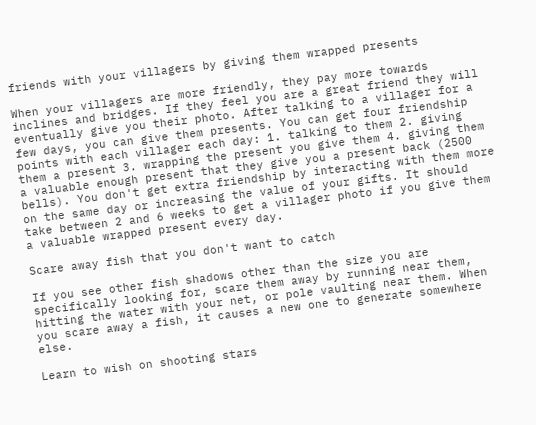friends with your villagers by giving them wrapped presents

When your villagers are more friendly, they pay more towards inclines and bridges. If they feel you are a great friend they will eventually give you their photo. After talking to a villager for a few days, you can give them presents. You can get four friendship points with each villager each day: 1. talking to them 2. giving them a present 3. wrapping the present you give them 4. giving them a valuable enough present that they give you a present back (2500 bells). You don't get extra friendship by interacting with them more on the same day or increasing the value of your gifts. It should take between 2 and 6 weeks to get a villager photo if you give them a valuable wrapped present every day.

Scare away fish that you don't want to catch

If you see other fish shadows other than the size you are specifically looking for, scare them away by running near them, hitting the water with your net, or pole vaulting near them. When you scare away a fish, it causes a new one to generate somewhere else.

Learn to wish on shooting stars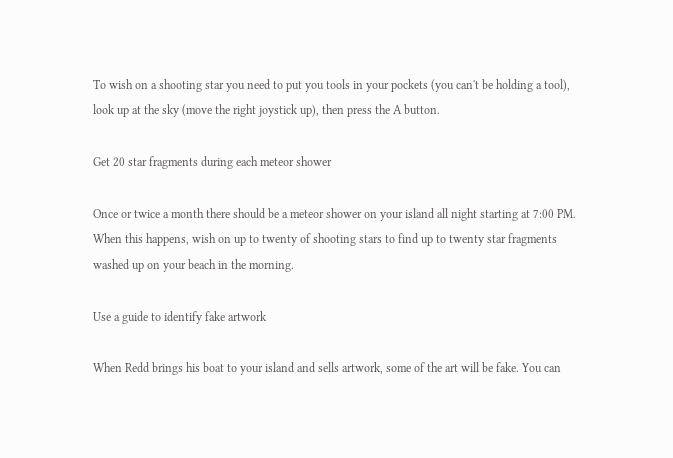To wish on a shooting star you need to put you tools in your pockets (you can't be holding a tool), look up at the sky (move the right joystick up), then press the A button.

Get 20 star fragments during each meteor shower

Once or twice a month there should be a meteor shower on your island all night starting at 7:00 PM. When this happens, wish on up to twenty of shooting stars to find up to twenty star fragments washed up on your beach in the morning.

Use a guide to identify fake artwork

When Redd brings his boat to your island and sells artwork, some of the art will be fake. You can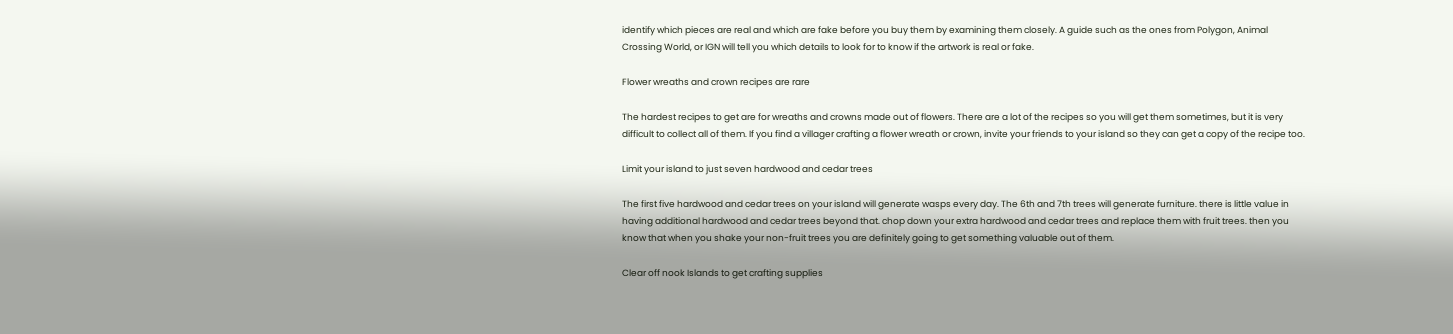identify which pieces are real and which are fake before you buy them by examining them closely. A guide such as the ones from Polygon, Animal Crossing World, or IGN will tell you which details to look for to know if the artwork is real or fake.

Flower wreaths and crown recipes are rare

The hardest recipes to get are for wreaths and crowns made out of flowers. There are a lot of the recipes so you will get them sometimes, but it is very difficult to collect all of them. If you find a villager crafting a flower wreath or crown, invite your friends to your island so they can get a copy of the recipe too.

Limit your island to just seven hardwood and cedar trees

The first five hardwood and cedar trees on your island will generate wasps every day. The 6th and 7th trees will generate furniture. there is little value in having additional hardwood and cedar trees beyond that. chop down your extra hardwood and cedar trees and replace them with fruit trees. then you know that when you shake your non-fruit trees you are definitely going to get something valuable out of them.

Clear off nook Islands to get crafting supplies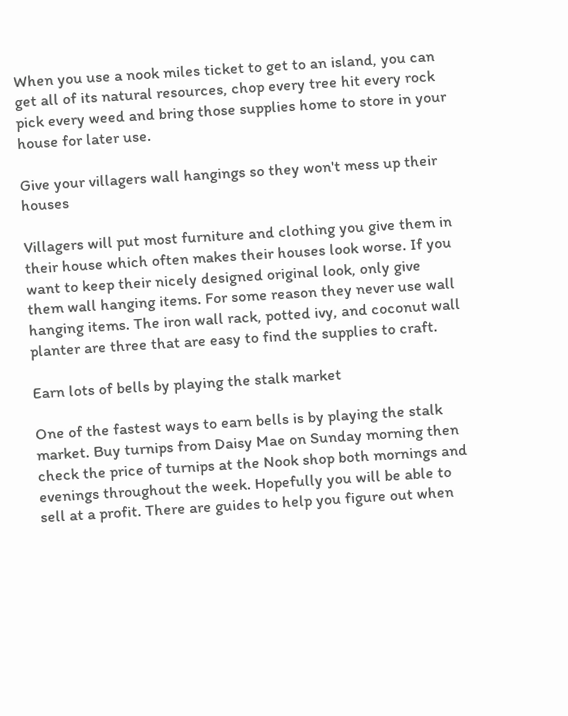When you use a nook miles ticket to get to an island, you can get all of its natural resources, chop every tree hit every rock pick every weed and bring those supplies home to store in your house for later use.

Give your villagers wall hangings so they won't mess up their houses

Villagers will put most furniture and clothing you give them in their house which often makes their houses look worse. If you want to keep their nicely designed original look, only give them wall hanging items. For some reason they never use wall hanging items. The iron wall rack, potted ivy, and coconut wall planter are three that are easy to find the supplies to craft.

Earn lots of bells by playing the stalk market

One of the fastest ways to earn bells is by playing the stalk market. Buy turnips from Daisy Mae on Sunday morning then check the price of turnips at the Nook shop both mornings and evenings throughout the week. Hopefully you will be able to sell at a profit. There are guides to help you figure out when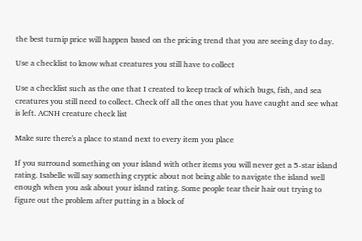the best turnip price will happen based on the pricing trend that you are seeing day to day.

Use a checklist to know what creatures you still have to collect

Use a checklist such as the one that I created to keep track of which bugs, fish, and sea creatures you still need to collect. Check off all the ones that you have caught and see what is left. ACNH creature check list

Make sure there's a place to stand next to every item you place

If you surround something on your island with other items you will never get a 5-star island rating. Isabelle will say something cryptic about not being able to navigate the island well enough when you ask about your island rating. Some people tear their hair out trying to figure out the problem after putting in a block of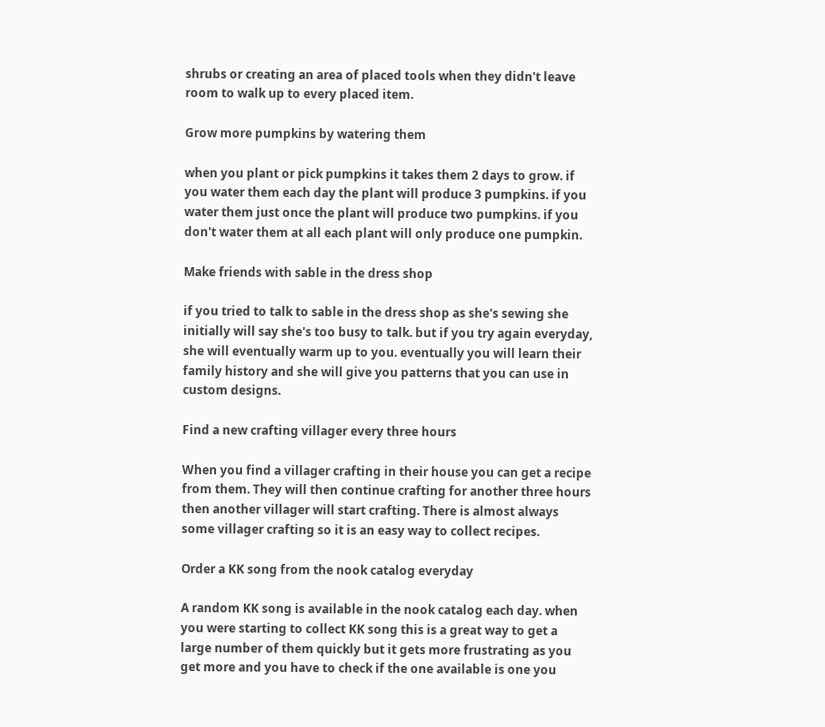shrubs or creating an area of placed tools when they didn't leave room to walk up to every placed item.

Grow more pumpkins by watering them

when you plant or pick pumpkins it takes them 2 days to grow. if you water them each day the plant will produce 3 pumpkins. if you water them just once the plant will produce two pumpkins. if you don't water them at all each plant will only produce one pumpkin.

Make friends with sable in the dress shop

if you tried to talk to sable in the dress shop as she's sewing she initially will say she's too busy to talk. but if you try again everyday, she will eventually warm up to you. eventually you will learn their family history and she will give you patterns that you can use in custom designs.

Find a new crafting villager every three hours

When you find a villager crafting in their house you can get a recipe from them. They will then continue crafting for another three hours then another villager will start crafting. There is almost always some villager crafting so it is an easy way to collect recipes.

Order a KK song from the nook catalog everyday

A random KK song is available in the nook catalog each day. when you were starting to collect KK song this is a great way to get a large number of them quickly but it gets more frustrating as you get more and you have to check if the one available is one you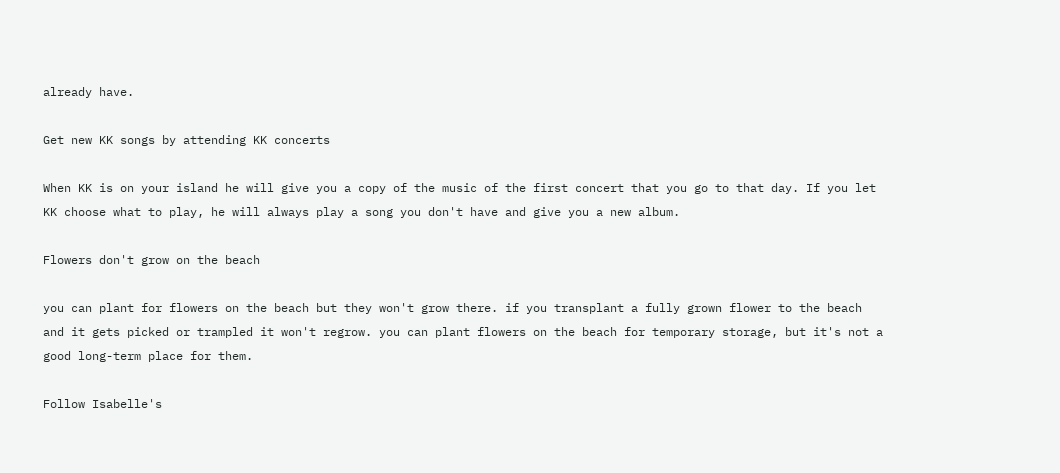already have.

Get new KK songs by attending KK concerts

When KK is on your island he will give you a copy of the music of the first concert that you go to that day. If you let KK choose what to play, he will always play a song you don't have and give you a new album.

Flowers don't grow on the beach

you can plant for flowers on the beach but they won't grow there. if you transplant a fully grown flower to the beach and it gets picked or trampled it won't regrow. you can plant flowers on the beach for temporary storage, but it's not a good long-term place for them.

Follow Isabelle's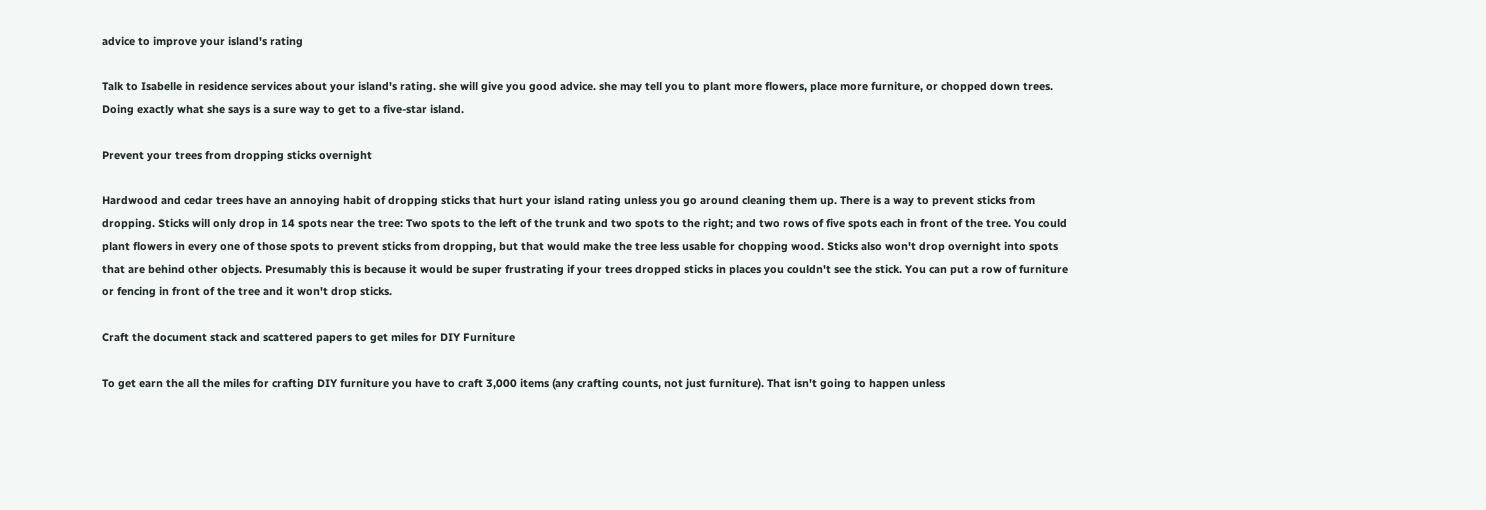advice to improve your island's rating

Talk to Isabelle in residence services about your island's rating. she will give you good advice. she may tell you to plant more flowers, place more furniture, or chopped down trees. Doing exactly what she says is a sure way to get to a five-star island.

Prevent your trees from dropping sticks overnight

Hardwood and cedar trees have an annoying habit of dropping sticks that hurt your island rating unless you go around cleaning them up. There is a way to prevent sticks from dropping. Sticks will only drop in 14 spots near the tree: Two spots to the left of the trunk and two spots to the right; and two rows of five spots each in front of the tree. You could plant flowers in every one of those spots to prevent sticks from dropping, but that would make the tree less usable for chopping wood. Sticks also won't drop overnight into spots that are behind other objects. Presumably this is because it would be super frustrating if your trees dropped sticks in places you couldn't see the stick. You can put a row of furniture or fencing in front of the tree and it won't drop sticks.

Craft the document stack and scattered papers to get miles for DIY Furniture

To get earn the all the miles for crafting DIY furniture you have to craft 3,000 items (any crafting counts, not just furniture). That isn't going to happen unless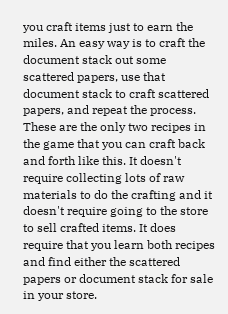you craft items just to earn the miles. An easy way is to craft the document stack out some scattered papers, use that document stack to craft scattered papers, and repeat the process. These are the only two recipes in the game that you can craft back and forth like this. It doesn't require collecting lots of raw materials to do the crafting and it doesn't require going to the store to sell crafted items. It does require that you learn both recipes and find either the scattered papers or document stack for sale in your store.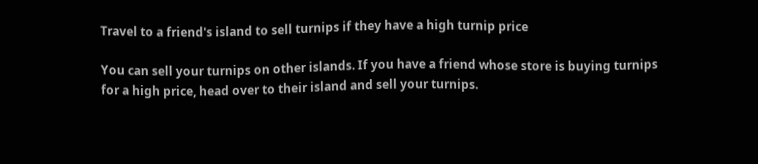Travel to a friend's island to sell turnips if they have a high turnip price

You can sell your turnips on other islands. If you have a friend whose store is buying turnips for a high price, head over to their island and sell your turnips.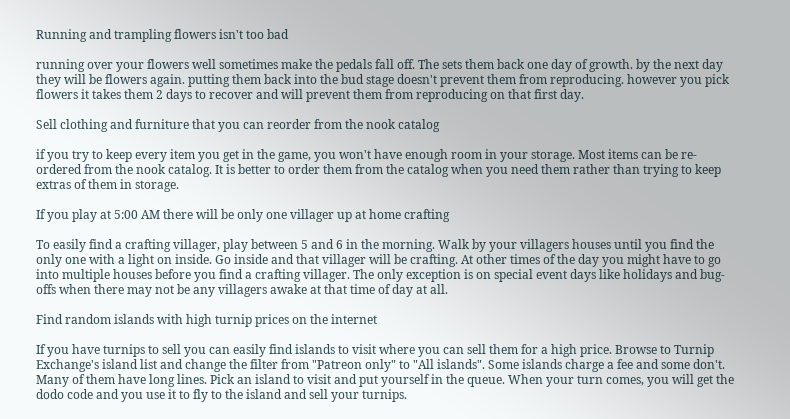Running and trampling flowers isn't too bad

running over your flowers well sometimes make the pedals fall off. The sets them back one day of growth. by the next day they will be flowers again. putting them back into the bud stage doesn't prevent them from reproducing. however you pick flowers it takes them 2 days to recover and will prevent them from reproducing on that first day.

Sell clothing and furniture that you can reorder from the nook catalog

if you try to keep every item you get in the game, you won't have enough room in your storage. Most items can be re-ordered from the nook catalog. It is better to order them from the catalog when you need them rather than trying to keep extras of them in storage.

If you play at 5:00 AM there will be only one villager up at home crafting

To easily find a crafting villager, play between 5 and 6 in the morning. Walk by your villagers houses until you find the only one with a light on inside. Go inside and that villager will be crafting. At other times of the day you might have to go into multiple houses before you find a crafting villager. The only exception is on special event days like holidays and bug-offs when there may not be any villagers awake at that time of day at all.

Find random islands with high turnip prices on the internet

If you have turnips to sell you can easily find islands to visit where you can sell them for a high price. Browse to Turnip Exchange's island list and change the filter from "Patreon only" to "All islands". Some islands charge a fee and some don't. Many of them have long lines. Pick an island to visit and put yourself in the queue. When your turn comes, you will get the dodo code and you use it to fly to the island and sell your turnips.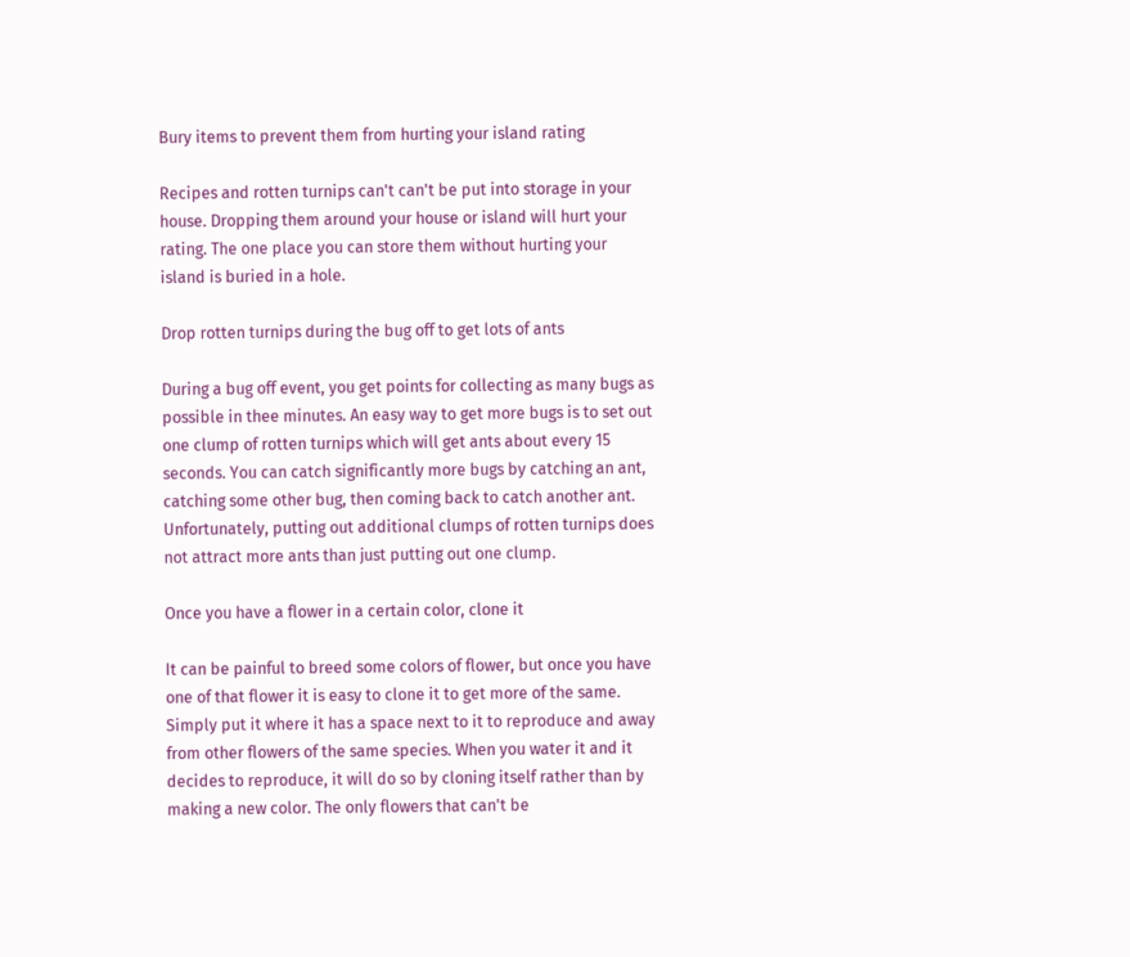Bury items to prevent them from hurting your island rating

Recipes and rotten turnips can't can't be put into storage in your house. Dropping them around your house or island will hurt your rating. The one place you can store them without hurting your island is buried in a hole.

Drop rotten turnips during the bug off to get lots of ants

During a bug off event, you get points for collecting as many bugs as possible in thee minutes. An easy way to get more bugs is to set out one clump of rotten turnips which will get ants about every 15 seconds. You can catch significantly more bugs by catching an ant, catching some other bug, then coming back to catch another ant. Unfortunately, putting out additional clumps of rotten turnips does not attract more ants than just putting out one clump.

Once you have a flower in a certain color, clone it

It can be painful to breed some colors of flower, but once you have one of that flower it is easy to clone it to get more of the same. Simply put it where it has a space next to it to reproduce and away from other flowers of the same species. When you water it and it decides to reproduce, it will do so by cloning itself rather than by making a new color. The only flowers that can't be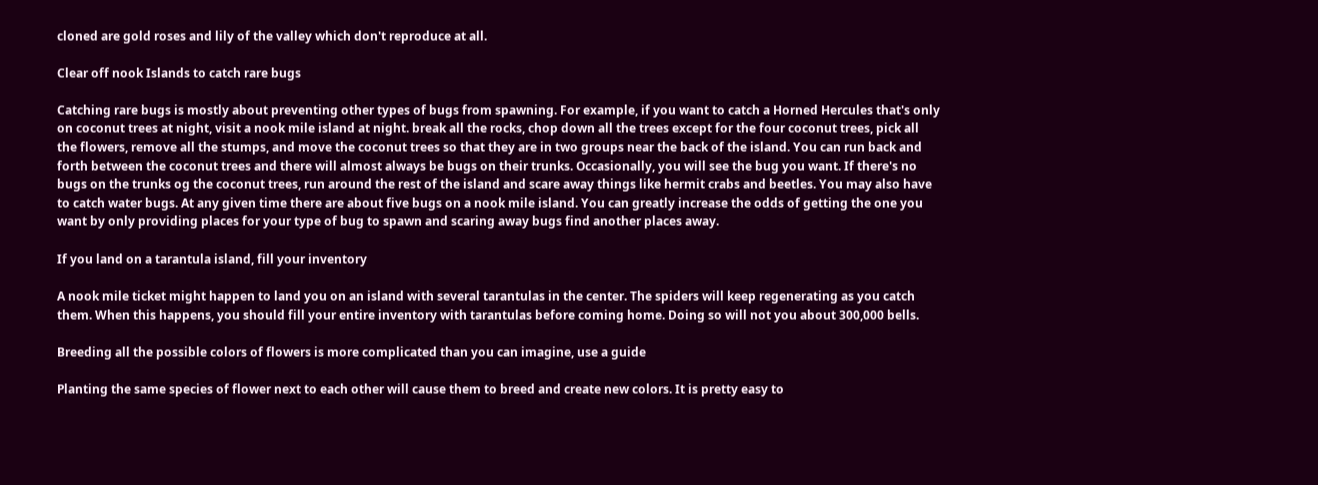cloned are gold roses and lily of the valley which don't reproduce at all.

Clear off nook Islands to catch rare bugs

Catching rare bugs is mostly about preventing other types of bugs from spawning. For example, if you want to catch a Horned Hercules that's only on coconut trees at night, visit a nook mile island at night. break all the rocks, chop down all the trees except for the four coconut trees, pick all the flowers, remove all the stumps, and move the coconut trees so that they are in two groups near the back of the island. You can run back and forth between the coconut trees and there will almost always be bugs on their trunks. Occasionally, you will see the bug you want. If there's no bugs on the trunks og the coconut trees, run around the rest of the island and scare away things like hermit crabs and beetles. You may also have to catch water bugs. At any given time there are about five bugs on a nook mile island. You can greatly increase the odds of getting the one you want by only providing places for your type of bug to spawn and scaring away bugs find another places away.

If you land on a tarantula island, fill your inventory

A nook mile ticket might happen to land you on an island with several tarantulas in the center. The spiders will keep regenerating as you catch them. When this happens, you should fill your entire inventory with tarantulas before coming home. Doing so will not you about 300,000 bells.

Breeding all the possible colors of flowers is more complicated than you can imagine, use a guide

Planting the same species of flower next to each other will cause them to breed and create new colors. It is pretty easy to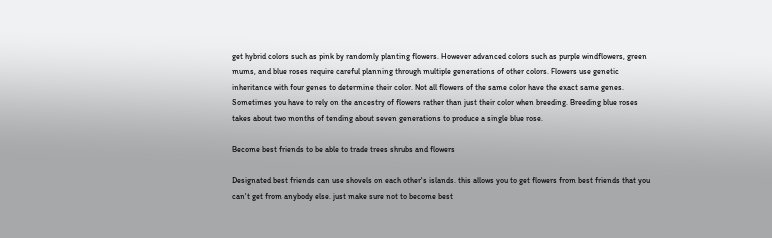get hybrid colors such as pink by randomly planting flowers. However advanced colors such as purple windflowers, green mums, and blue roses require careful planning through multiple generations of other colors. Flowers use genetic inheritance with four genes to determine their color. Not all flowers of the same color have the exact same genes. Sometimes you have to rely on the ancestry of flowers rather than just their color when breeding. Breeding blue roses takes about two months of tending about seven generations to produce a single blue rose.

Become best friends to be able to trade trees shrubs and flowers

Designated best friends can use shovels on each other's islands. this allows you to get flowers from best friends that you can't get from anybody else. just make sure not to become best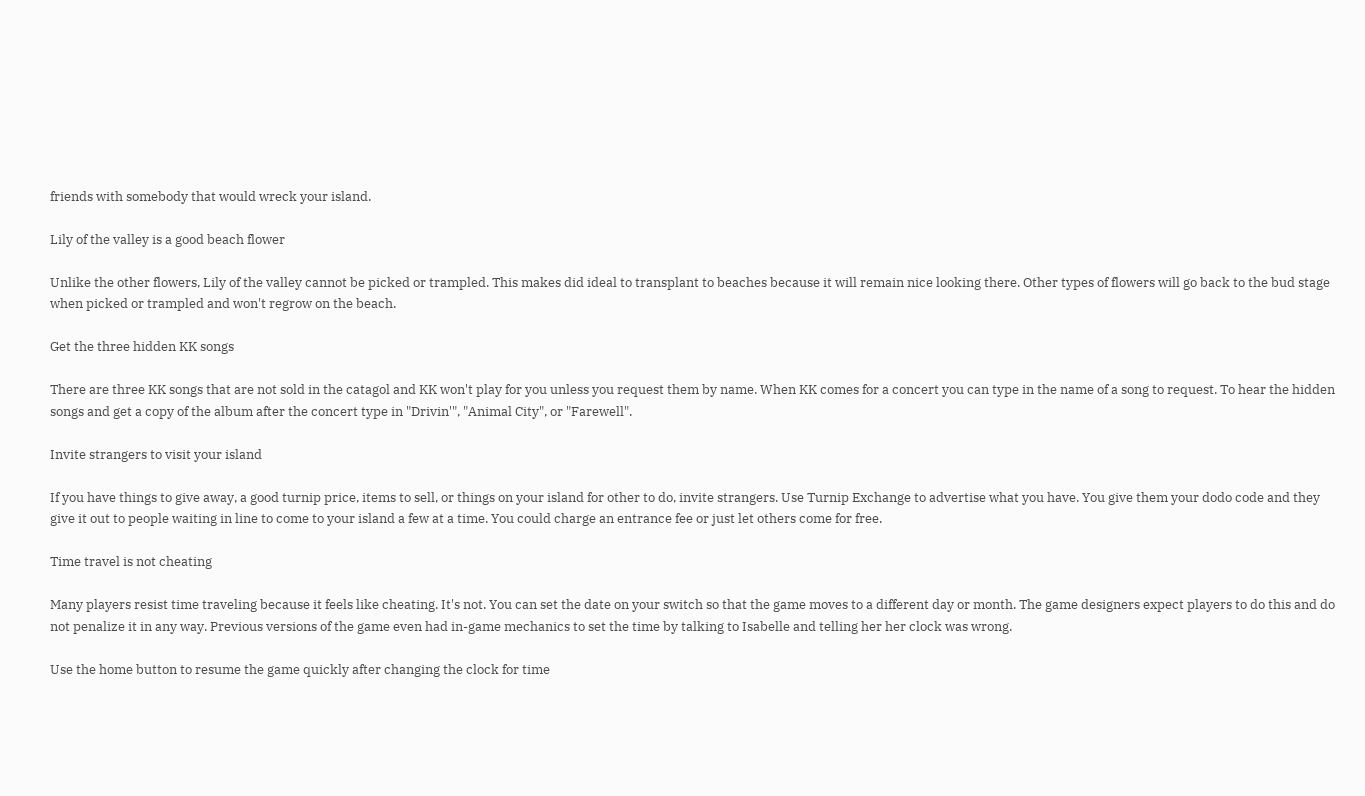friends with somebody that would wreck your island.

Lily of the valley is a good beach flower

Unlike the other flowers, Lily of the valley cannot be picked or trampled. This makes did ideal to transplant to beaches because it will remain nice looking there. Other types of flowers will go back to the bud stage when picked or trampled and won't regrow on the beach.

Get the three hidden KK songs

There are three KK songs that are not sold in the catagol and KK won't play for you unless you request them by name. When KK comes for a concert you can type in the name of a song to request. To hear the hidden songs and get a copy of the album after the concert type in "Drivin'", "Animal City", or "Farewell".

Invite strangers to visit your island

If you have things to give away, a good turnip price, items to sell, or things on your island for other to do, invite strangers. Use Turnip Exchange to advertise what you have. You give them your dodo code and they give it out to people waiting in line to come to your island a few at a time. You could charge an entrance fee or just let others come for free.

Time travel is not cheating

Many players resist time traveling because it feels like cheating. It's not. You can set the date on your switch so that the game moves to a different day or month. The game designers expect players to do this and do not penalize it in any way. Previous versions of the game even had in-game mechanics to set the time by talking to Isabelle and telling her her clock was wrong.

Use the home button to resume the game quickly after changing the clock for time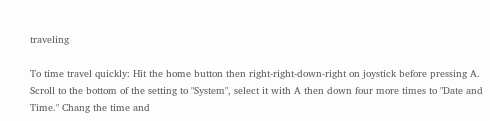traveling

To time travel quickly: Hit the home button then right-right-down-right on joystick before pressing A. Scroll to the bottom of the setting to "System", select it with A then down four more times to "Date and Time." Chang the time and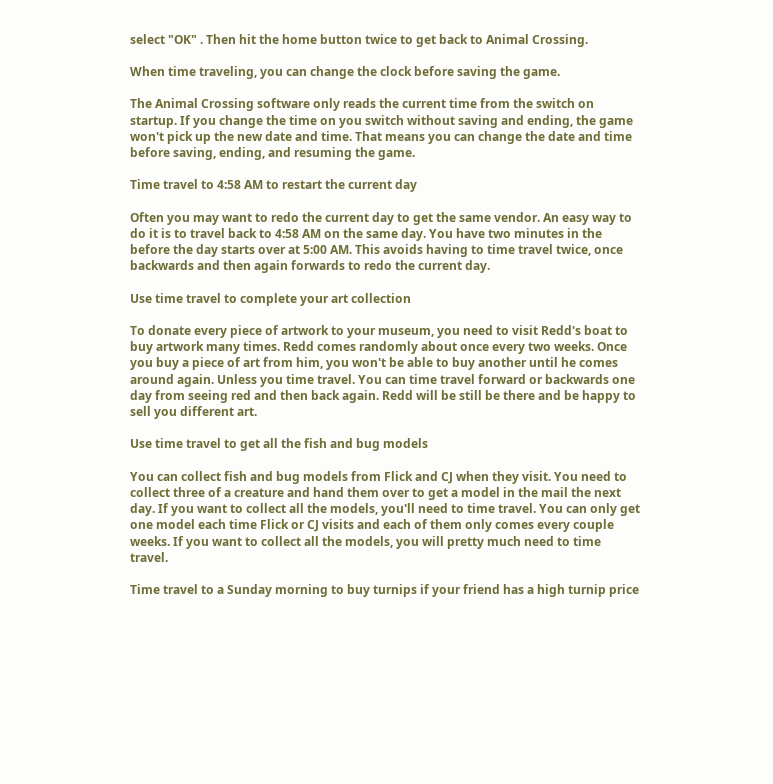select "OK" . Then hit the home button twice to get back to Animal Crossing.

When time traveling, you can change the clock before saving the game.

The Animal Crossing software only reads the current time from the switch on startup. If you change the time on you switch without saving and ending, the game won't pick up the new date and time. That means you can change the date and time before saving, ending, and resuming the game.

Time travel to 4:58 AM to restart the current day

Often you may want to redo the current day to get the same vendor. An easy way to do it is to travel back to 4:58 AM on the same day. You have two minutes in the before the day starts over at 5:00 AM. This avoids having to time travel twice, once backwards and then again forwards to redo the current day.

Use time travel to complete your art collection

To donate every piece of artwork to your museum, you need to visit Redd's boat to buy artwork many times. Redd comes randomly about once every two weeks. Once you buy a piece of art from him, you won't be able to buy another until he comes around again. Unless you time travel. You can time travel forward or backwards one day from seeing red and then back again. Redd will be still be there and be happy to sell you different art.

Use time travel to get all the fish and bug models

You can collect fish and bug models from Flick and CJ when they visit. You need to collect three of a creature and hand them over to get a model in the mail the next day. If you want to collect all the models, you'll need to time travel. You can only get one model each time Flick or CJ visits and each of them only comes every couple weeks. If you want to collect all the models, you will pretty much need to time travel.

Time travel to a Sunday morning to buy turnips if your friend has a high turnip price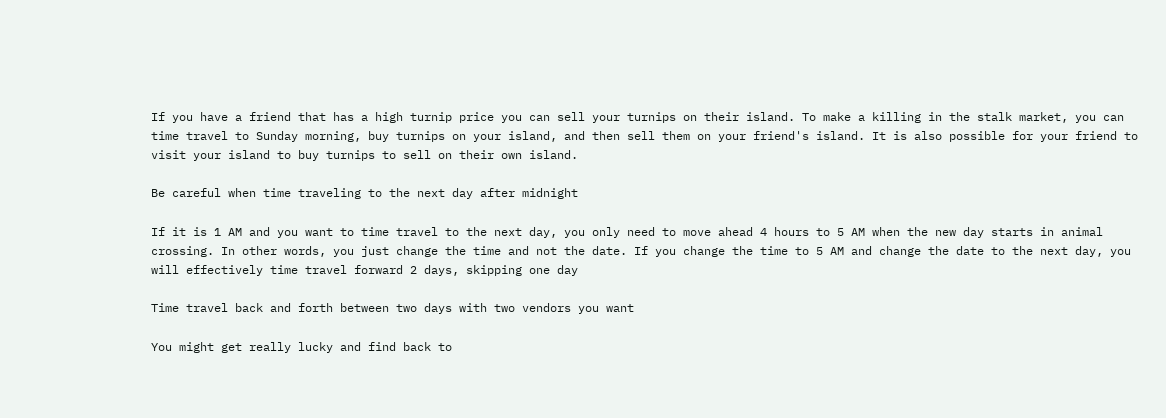If you have a friend that has a high turnip price you can sell your turnips on their island. To make a killing in the stalk market, you can time travel to Sunday morning, buy turnips on your island, and then sell them on your friend's island. It is also possible for your friend to visit your island to buy turnips to sell on their own island.

Be careful when time traveling to the next day after midnight

If it is 1 AM and you want to time travel to the next day, you only need to move ahead 4 hours to 5 AM when the new day starts in animal crossing. In other words, you just change the time and not the date. If you change the time to 5 AM and change the date to the next day, you will effectively time travel forward 2 days, skipping one day

Time travel back and forth between two days with two vendors you want

You might get really lucky and find back to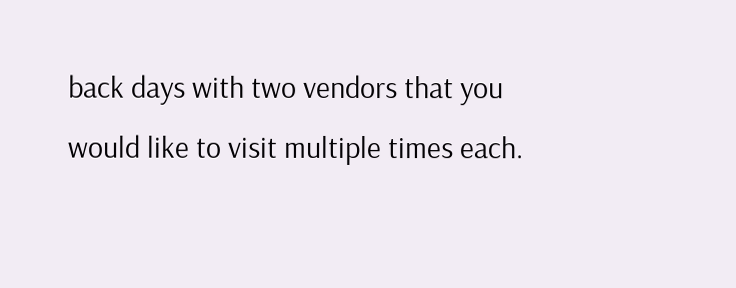back days with two vendors that you would like to visit multiple times each.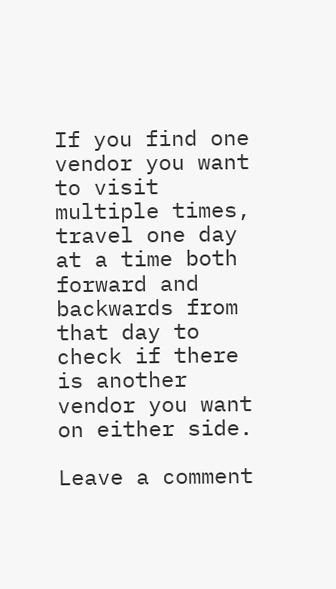If you find one vendor you want to visit multiple times, travel one day at a time both forward and backwards from that day to check if there is another vendor you want on either side.

Leave a comment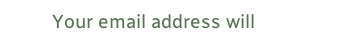Your email address will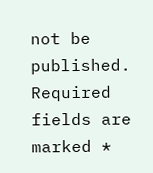not be published. Required fields are marked *